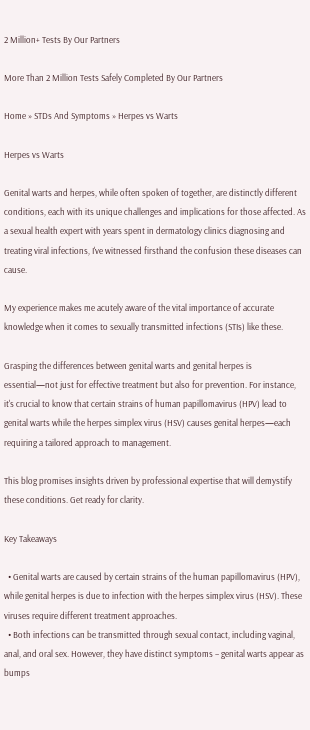2 Million+ Tests By Our Partners

More Than 2 Million Tests Safely Completed By Our Partners

Home » STDs And Symptoms » Herpes vs Warts

Herpes vs Warts

Genital warts and herpes, while often spoken of together, are distinctly different conditions, each with its unique challenges and implications for those affected. As a sexual health expert with years spent in dermatology clinics diagnosing and treating viral infections, I've witnessed firsthand the confusion these diseases can cause.

My experience makes me acutely aware of the vital importance of accurate knowledge when it comes to sexually transmitted infections (STIs) like these.

Grasping the differences between genital warts and genital herpes is essential—not just for effective treatment but also for prevention. For instance, it's crucial to know that certain strains of human papillomavirus (HPV) lead to genital warts while the herpes simplex virus (HSV) causes genital herpes—each requiring a tailored approach to management.

This blog promises insights driven by professional expertise that will demystify these conditions. Get ready for clarity.

Key Takeaways

  • Genital warts are caused by certain strains of the human papillomavirus (HPV), while genital herpes is due to infection with the herpes simplex virus (HSV). These viruses require different treatment approaches.
  • Both infections can be transmitted through sexual contact, including vaginal, anal, and oral sex. However, they have distinct symptoms – genital warts appear as bumps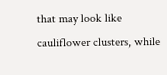that may look like cauliflower clusters, while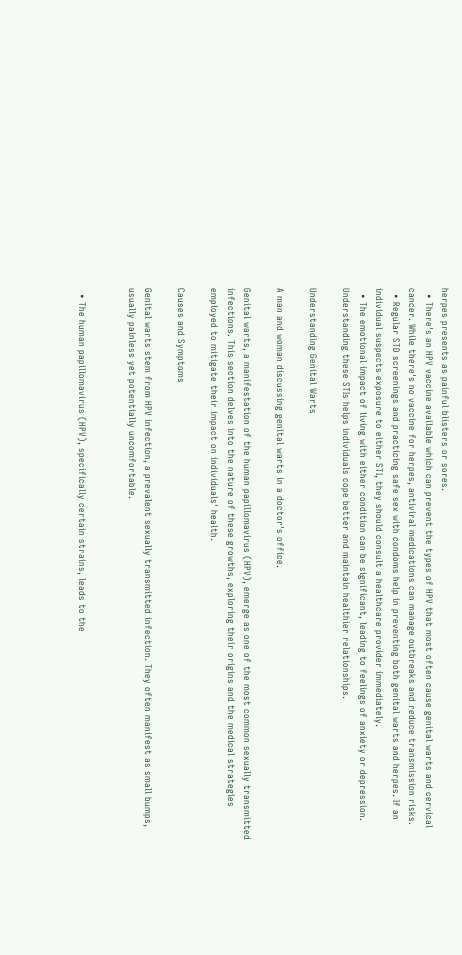herpes presents as painful blisters or sores.
  • There's an HPV vaccine available which can prevent the types of HPV that most often cause genital warts and cervical cancer. While there's no vaccine for herpes, antiviral medications can manage outbreaks and reduce transmission risks.
  • Regular STD screenings and practicing safe sex with condoms help in preventing both genital warts and herpes. If an individual suspects exposure to either STI, they should consult a healthcare provider immediately.
  • The emotional impact of living with either condition can be significant, leading to feelings of anxiety or depression. Understanding these STIs helps individuals cope better and maintain healthier relationships.

Understanding Genital Warts

A man and woman discussing genital warts in a doctor's office.

Genital warts, a manifestation of the human papillomavirus (HPV), emerge as one of the most common sexually transmitted infections. This section delves into the nature of these growths, exploring their origins and the medical strategies employed to mitigate their impact on individuals' health.

Causes and Symptoms

Genital warts stem from HPV infection, a prevalent sexually transmitted infection. They often manifest as small bumps, usually painless yet potentially uncomfortable.


  • The human papillomavirus (HPV), specifically certain strains, leads to the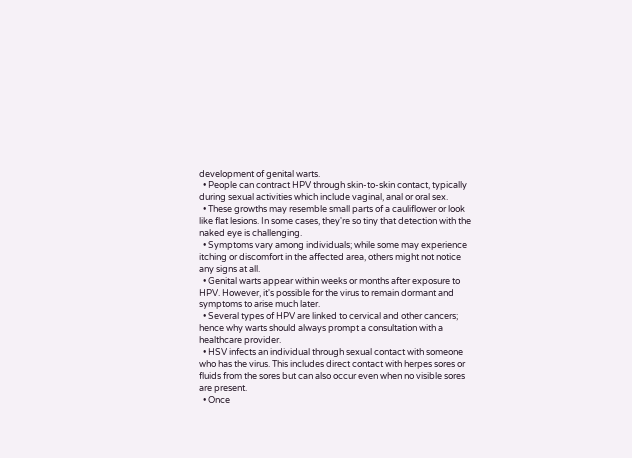development of genital warts.
  • People can contract HPV through skin-to-skin contact, typically during sexual activities which include vaginal, anal or oral sex.
  • These growths may resemble small parts of a cauliflower or look like flat lesions. In some cases, they're so tiny that detection with the naked eye is challenging.
  • Symptoms vary among individuals; while some may experience itching or discomfort in the affected area, others might not notice any signs at all.
  • Genital warts appear within weeks or months after exposure to HPV. However, it's possible for the virus to remain dormant and symptoms to arise much later.
  • Several types of HPV are linked to cervical and other cancers; hence why warts should always prompt a consultation with a healthcare provider.
  • HSV infects an individual through sexual contact with someone who has the virus. This includes direct contact with herpes sores or fluids from the sores but can also occur even when no visible sores are present.
  • Once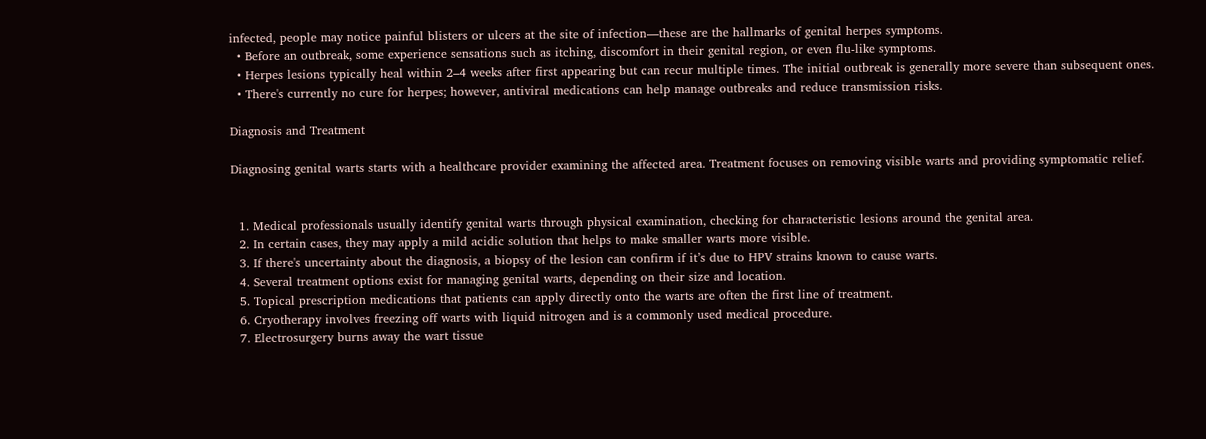infected, people may notice painful blisters or ulcers at the site of infection—these are the hallmarks of genital herpes symptoms.
  • Before an outbreak, some experience sensations such as itching, discomfort in their genital region, or even flu-like symptoms.
  • Herpes lesions typically heal within 2–4 weeks after first appearing but can recur multiple times. The initial outbreak is generally more severe than subsequent ones.
  • There's currently no cure for herpes; however, antiviral medications can help manage outbreaks and reduce transmission risks.

Diagnosis and Treatment

Diagnosing genital warts starts with a healthcare provider examining the affected area. Treatment focuses on removing visible warts and providing symptomatic relief.


  1. Medical professionals usually identify genital warts through physical examination, checking for characteristic lesions around the genital area.
  2. In certain cases, they may apply a mild acidic solution that helps to make smaller warts more visible.
  3. If there's uncertainty about the diagnosis, a biopsy of the lesion can confirm if it’s due to HPV strains known to cause warts.
  4. Several treatment options exist for managing genital warts, depending on their size and location.
  5. Topical prescription medications that patients can apply directly onto the warts are often the first line of treatment.
  6. Cryotherapy involves freezing off warts with liquid nitrogen and is a commonly used medical procedure.
  7. Electrosurgery burns away the wart tissue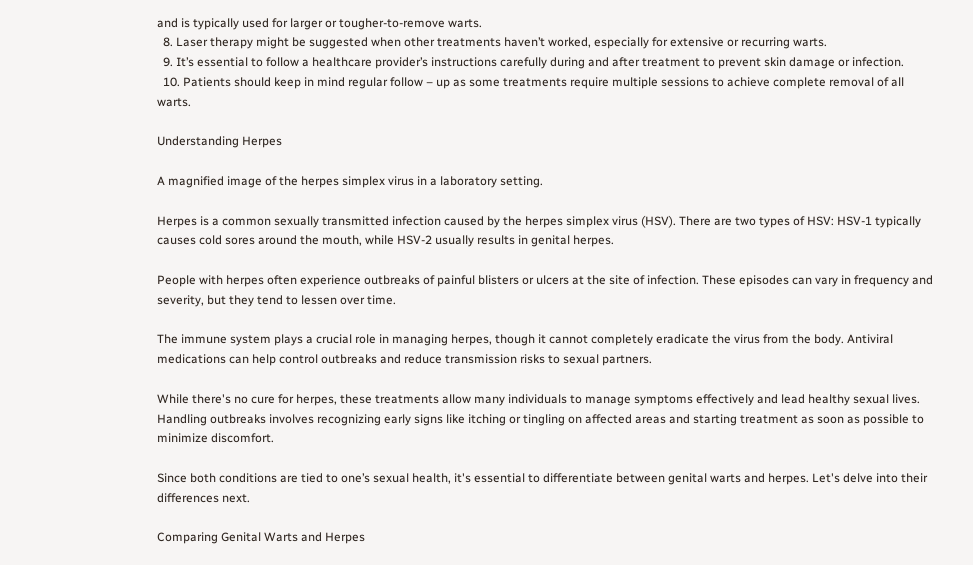and is typically used for larger or tougher-to-remove warts.
  8. Laser therapy might be suggested when other treatments haven’t worked, especially for extensive or recurring warts.
  9. It’s essential to follow a healthcare provider’s instructions carefully during and after treatment to prevent skin damage or infection.
  10. Patients should keep in mind regular follow – up as some treatments require multiple sessions to achieve complete removal of all warts.

Understanding Herpes

A magnified image of the herpes simplex virus in a laboratory setting.

Herpes is a common sexually transmitted infection caused by the herpes simplex virus (HSV). There are two types of HSV: HSV-1 typically causes cold sores around the mouth, while HSV-2 usually results in genital herpes.

People with herpes often experience outbreaks of painful blisters or ulcers at the site of infection. These episodes can vary in frequency and severity, but they tend to lessen over time.

The immune system plays a crucial role in managing herpes, though it cannot completely eradicate the virus from the body. Antiviral medications can help control outbreaks and reduce transmission risks to sexual partners.

While there's no cure for herpes, these treatments allow many individuals to manage symptoms effectively and lead healthy sexual lives. Handling outbreaks involves recognizing early signs like itching or tingling on affected areas and starting treatment as soon as possible to minimize discomfort.

Since both conditions are tied to one’s sexual health, it's essential to differentiate between genital warts and herpes. Let's delve into their differences next.

Comparing Genital Warts and Herpes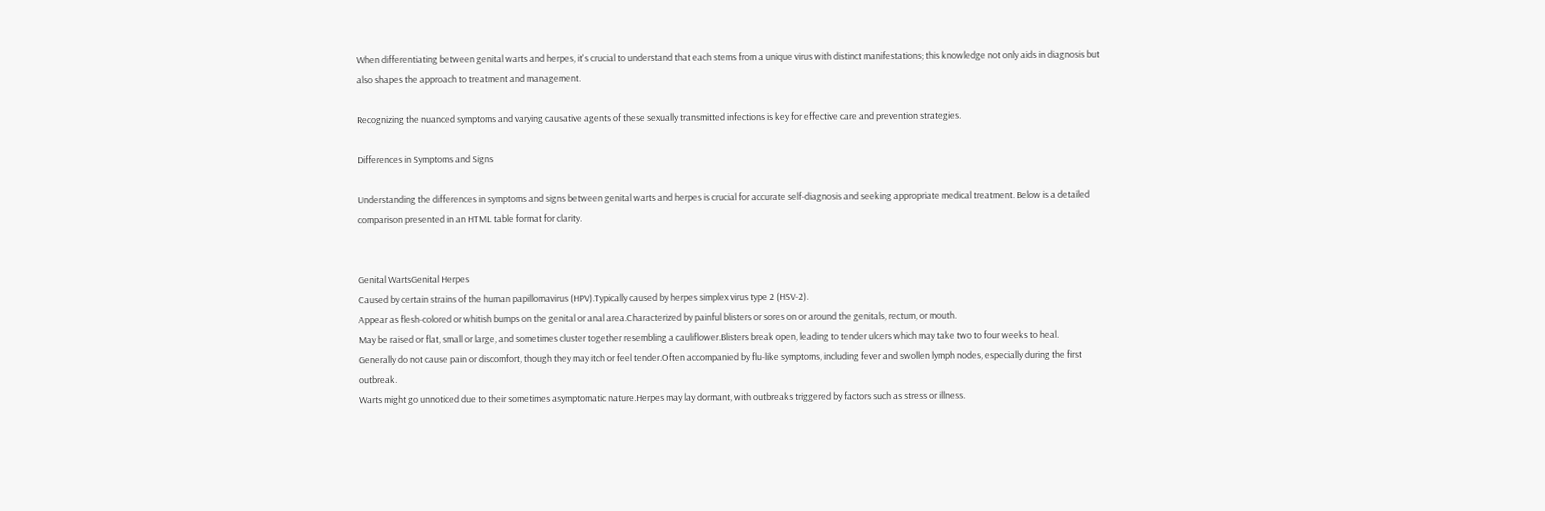When differentiating between genital warts and herpes, it's crucial to understand that each stems from a unique virus with distinct manifestations; this knowledge not only aids in diagnosis but also shapes the approach to treatment and management.

Recognizing the nuanced symptoms and varying causative agents of these sexually transmitted infections is key for effective care and prevention strategies.

Differences in Symptoms and Signs

Understanding the differences in symptoms and signs between genital warts and herpes is crucial for accurate self-diagnosis and seeking appropriate medical treatment. Below is a detailed comparison presented in an HTML table format for clarity.


Genital WartsGenital Herpes
Caused by certain strains of the human papillomavirus (HPV).Typically caused by herpes simplex virus type 2 (HSV-2).
Appear as flesh-colored or whitish bumps on the genital or anal area.Characterized by painful blisters or sores on or around the genitals, rectum, or mouth.
May be raised or flat, small or large, and sometimes cluster together resembling a cauliflower.Blisters break open, leading to tender ulcers which may take two to four weeks to heal.
Generally do not cause pain or discomfort, though they may itch or feel tender.Often accompanied by flu-like symptoms, including fever and swollen lymph nodes, especially during the first outbreak.
Warts might go unnoticed due to their sometimes asymptomatic nature.Herpes may lay dormant, with outbreaks triggered by factors such as stress or illness.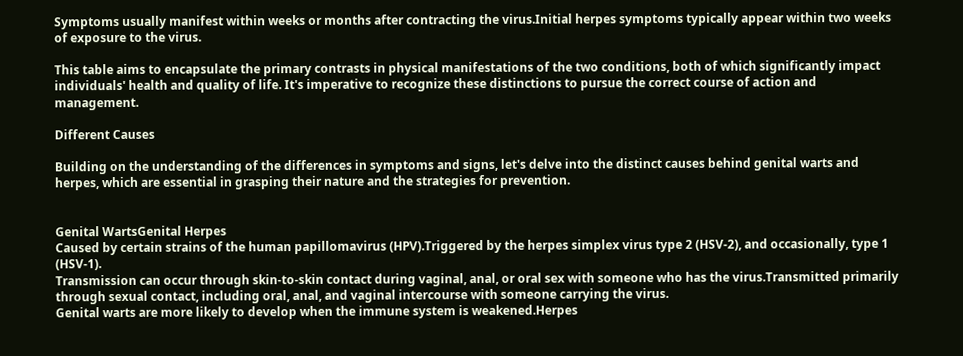Symptoms usually manifest within weeks or months after contracting the virus.Initial herpes symptoms typically appear within two weeks of exposure to the virus.

This table aims to encapsulate the primary contrasts in physical manifestations of the two conditions, both of which significantly impact individuals' health and quality of life. It's imperative to recognize these distinctions to pursue the correct course of action and management.

Different Causes

Building on the understanding of the differences in symptoms and signs, let's delve into the distinct causes behind genital warts and herpes, which are essential in grasping their nature and the strategies for prevention.


Genital WartsGenital Herpes
Caused by certain strains of the human papillomavirus (HPV).Triggered by the herpes simplex virus type 2 (HSV-2), and occasionally, type 1 (HSV-1).
Transmission can occur through skin-to-skin contact during vaginal, anal, or oral sex with someone who has the virus.Transmitted primarily through sexual contact, including oral, anal, and vaginal intercourse with someone carrying the virus.
Genital warts are more likely to develop when the immune system is weakened.Herpes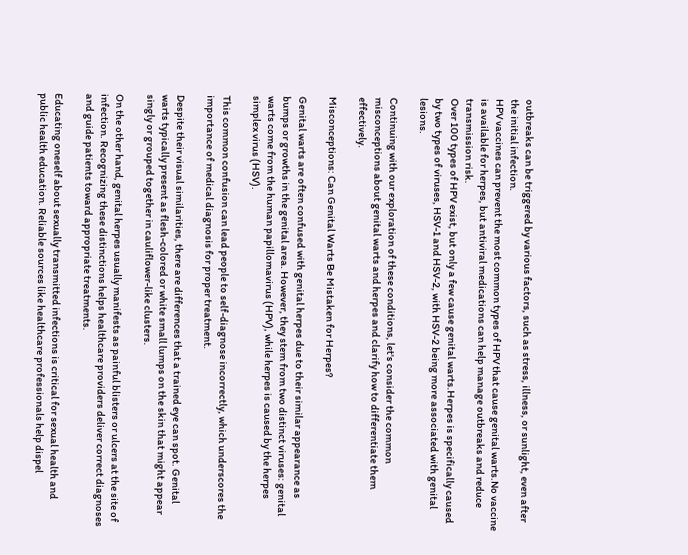outbreaks can be triggered by various factors, such as stress, illness, or sunlight, even after the initial infection.
HPV vaccines can prevent the most common types of HPV that cause genital warts.No vaccine is available for herpes, but antiviral medications can help manage outbreaks and reduce transmission risk.
Over 100 types of HPV exist, but only a few cause genital warts.Herpes is specifically caused by two types of viruses, HSV-1 and HSV-2, with HSV-2 being more associated with genital lesions.

Continuing with our exploration of these conditions, let's consider the common misconceptions about genital warts and herpes and clarify how to differentiate them effectively.

Misconceptions: Can Genital Warts Be Mistaken for Herpes?

Genital warts are often confused with genital herpes due to their similar appearance as bumps or growths in the genital area. However, they stem from two distinct viruses: genital warts come from the human papillomavirus (HPV), while herpes is caused by the herpes simplex virus (HSV).

This common confusion can lead people to self-diagnose incorrectly, which underscores the importance of medical diagnosis for proper treatment.

Despite their visual similarities, there are differences that a trained eye can spot. Genital warts typically present as flesh-colored or white small lumps on the skin that might appear singly or grouped together in cauliflower-like clusters.

On the other hand, genital herpes usually manifests as painful blisters or ulcers at the site of infection. Recognizing these distinctions helps healthcare providers deliver correct diagnoses and guide patients toward appropriate treatments.

Educating oneself about sexually transmitted infections is critical for sexual health and public health education. Reliable sources like healthcare professionals help dispel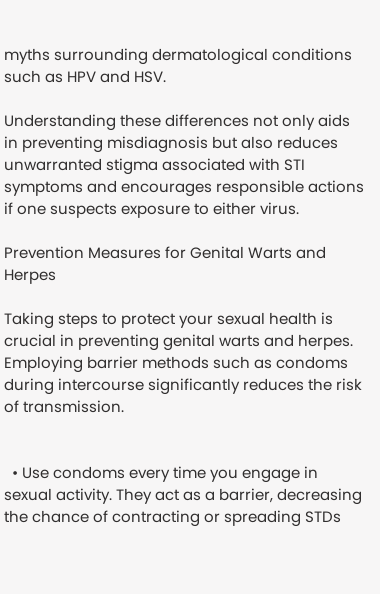myths surrounding dermatological conditions such as HPV and HSV.

Understanding these differences not only aids in preventing misdiagnosis but also reduces unwarranted stigma associated with STI symptoms and encourages responsible actions if one suspects exposure to either virus.

Prevention Measures for Genital Warts and Herpes

Taking steps to protect your sexual health is crucial in preventing genital warts and herpes. Employing barrier methods such as condoms during intercourse significantly reduces the risk of transmission.


  • Use condoms every time you engage in sexual activity. They act as a barrier, decreasing the chance of contracting or spreading STDs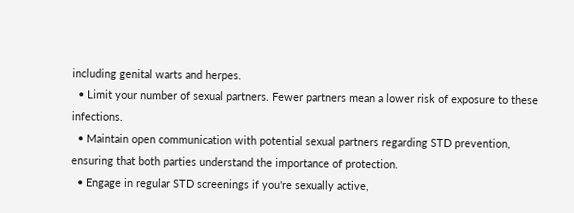including genital warts and herpes.
  • Limit your number of sexual partners. Fewer partners mean a lower risk of exposure to these infections.
  • Maintain open communication with potential sexual partners regarding STD prevention, ensuring that both parties understand the importance of protection.
  • Engage in regular STD screenings if you're sexually active,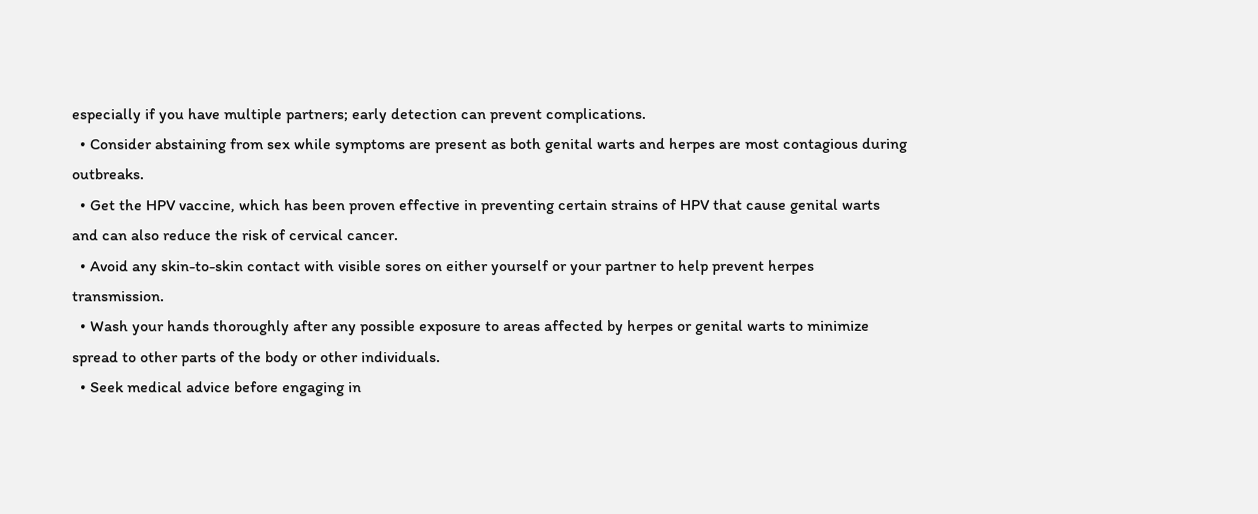especially if you have multiple partners; early detection can prevent complications.
  • Consider abstaining from sex while symptoms are present as both genital warts and herpes are most contagious during outbreaks.
  • Get the HPV vaccine, which has been proven effective in preventing certain strains of HPV that cause genital warts and can also reduce the risk of cervical cancer.
  • Avoid any skin-to-skin contact with visible sores on either yourself or your partner to help prevent herpes transmission.
  • Wash your hands thoroughly after any possible exposure to areas affected by herpes or genital warts to minimize spread to other parts of the body or other individuals.
  • Seek medical advice before engaging in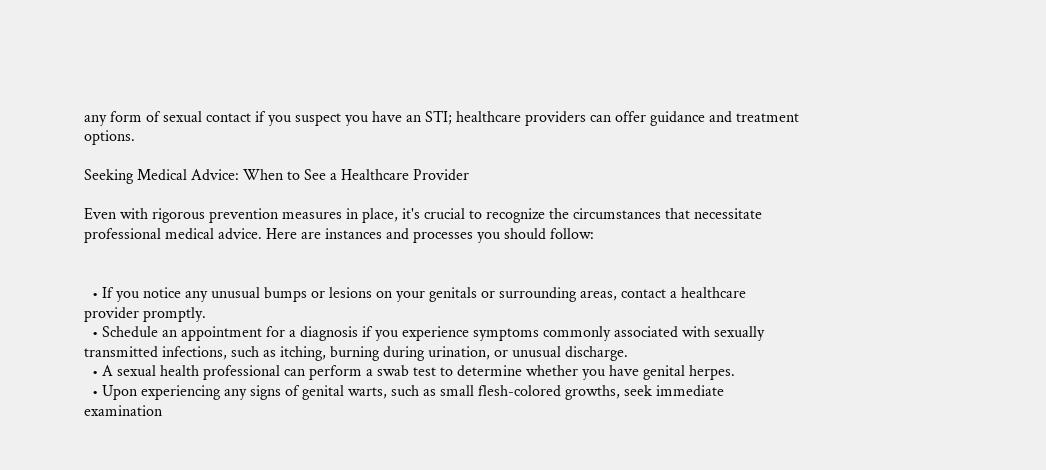any form of sexual contact if you suspect you have an STI; healthcare providers can offer guidance and treatment options.

Seeking Medical Advice: When to See a Healthcare Provider

Even with rigorous prevention measures in place, it's crucial to recognize the circumstances that necessitate professional medical advice. Here are instances and processes you should follow:


  • If you notice any unusual bumps or lesions on your genitals or surrounding areas, contact a healthcare provider promptly.
  • Schedule an appointment for a diagnosis if you experience symptoms commonly associated with sexually transmitted infections, such as itching, burning during urination, or unusual discharge.
  • A sexual health professional can perform a swab test to determine whether you have genital herpes.
  • Upon experiencing any signs of genital warts, such as small flesh-colored growths, seek immediate examination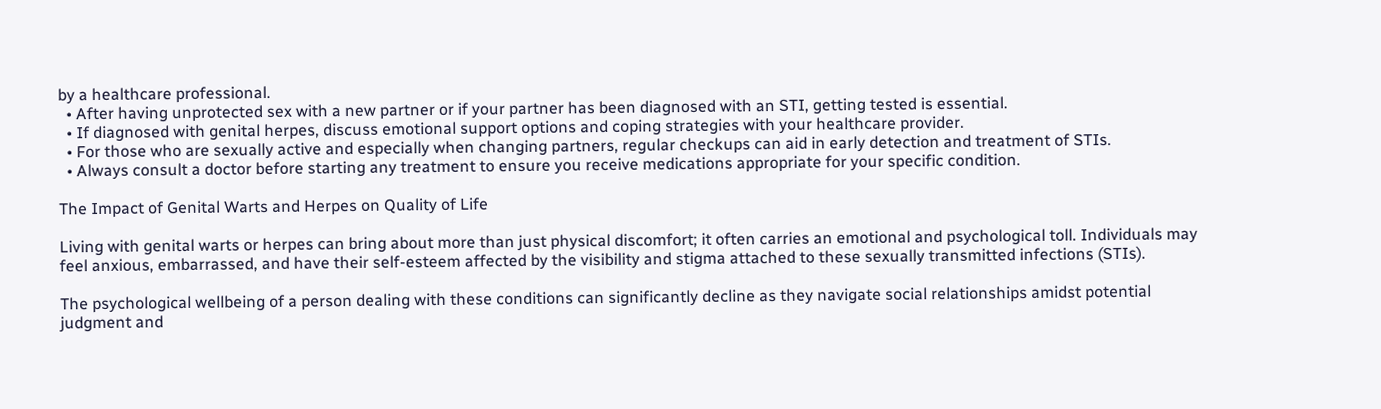by a healthcare professional.
  • After having unprotected sex with a new partner or if your partner has been diagnosed with an STI, getting tested is essential.
  • If diagnosed with genital herpes, discuss emotional support options and coping strategies with your healthcare provider.
  • For those who are sexually active and especially when changing partners, regular checkups can aid in early detection and treatment of STIs.
  • Always consult a doctor before starting any treatment to ensure you receive medications appropriate for your specific condition.

The Impact of Genital Warts and Herpes on Quality of Life

Living with genital warts or herpes can bring about more than just physical discomfort; it often carries an emotional and psychological toll. Individuals may feel anxious, embarrassed, and have their self-esteem affected by the visibility and stigma attached to these sexually transmitted infections (STIs).

The psychological wellbeing of a person dealing with these conditions can significantly decline as they navigate social relationships amidst potential judgment and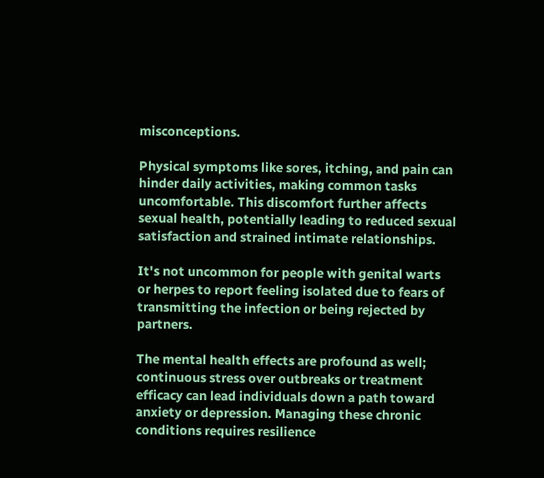misconceptions.

Physical symptoms like sores, itching, and pain can hinder daily activities, making common tasks uncomfortable. This discomfort further affects sexual health, potentially leading to reduced sexual satisfaction and strained intimate relationships.

It's not uncommon for people with genital warts or herpes to report feeling isolated due to fears of transmitting the infection or being rejected by partners.

The mental health effects are profound as well; continuous stress over outbreaks or treatment efficacy can lead individuals down a path toward anxiety or depression. Managing these chronic conditions requires resilience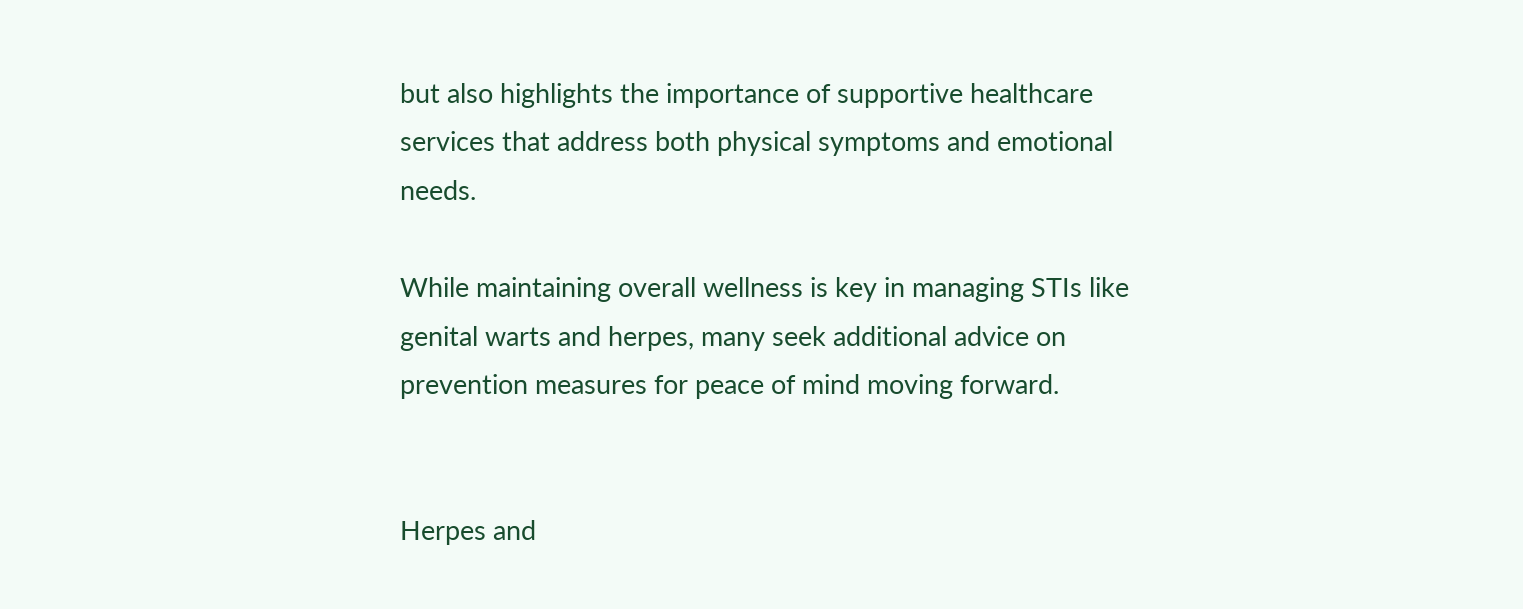but also highlights the importance of supportive healthcare services that address both physical symptoms and emotional needs.

While maintaining overall wellness is key in managing STIs like genital warts and herpes, many seek additional advice on prevention measures for peace of mind moving forward.


Herpes and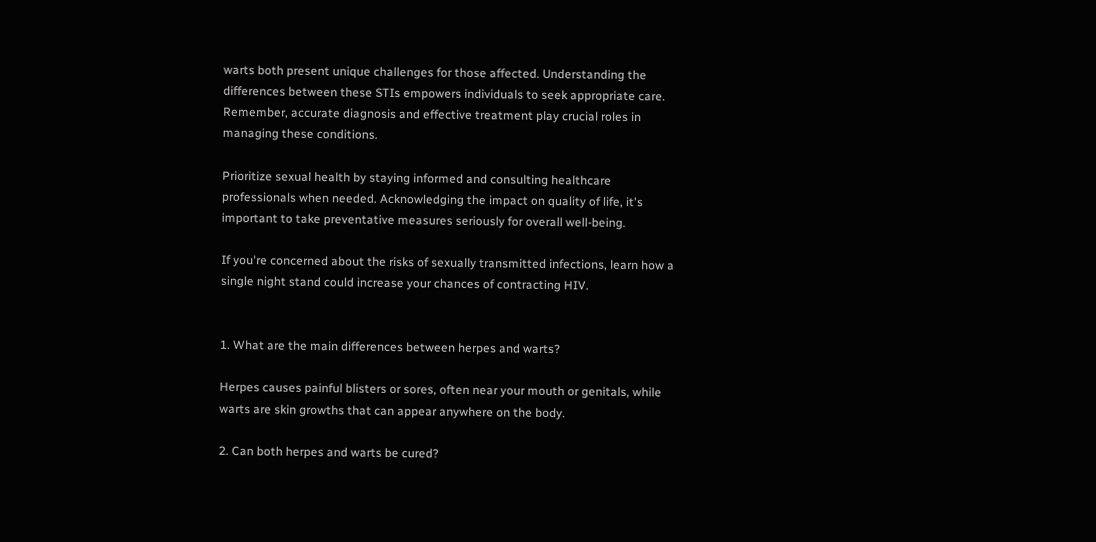warts both present unique challenges for those affected. Understanding the differences between these STIs empowers individuals to seek appropriate care. Remember, accurate diagnosis and effective treatment play crucial roles in managing these conditions.

Prioritize sexual health by staying informed and consulting healthcare professionals when needed. Acknowledging the impact on quality of life, it's important to take preventative measures seriously for overall well-being.

If you're concerned about the risks of sexually transmitted infections, learn how a single night stand could increase your chances of contracting HIV.


1. What are the main differences between herpes and warts?

Herpes causes painful blisters or sores, often near your mouth or genitals, while warts are skin growths that can appear anywhere on the body.

2. Can both herpes and warts be cured?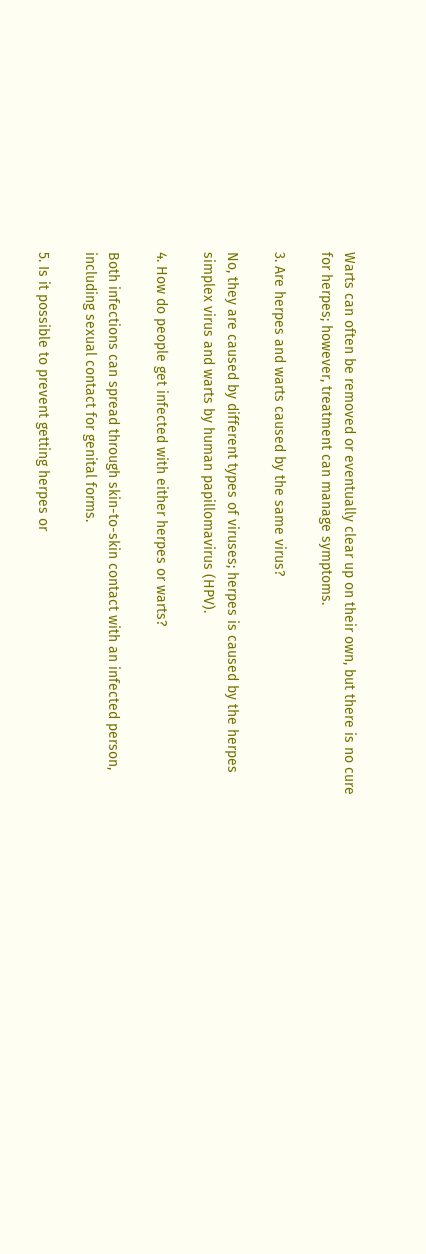Warts can often be removed or eventually clear up on their own, but there is no cure for herpes; however, treatment can manage symptoms.

3. Are herpes and warts caused by the same virus?

No, they are caused by different types of viruses; herpes is caused by the herpes simplex virus and warts by human papillomavirus (HPV).

4. How do people get infected with either herpes or warts?

Both infections can spread through skin-to-skin contact with an infected person, including sexual contact for genital forms.

5. Is it possible to prevent getting herpes or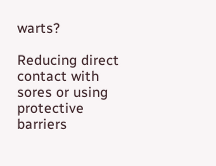warts?

Reducing direct contact with sores or using protective barriers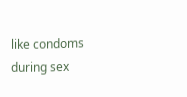like condoms during sex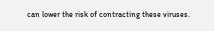can lower the risk of contracting these viruses.